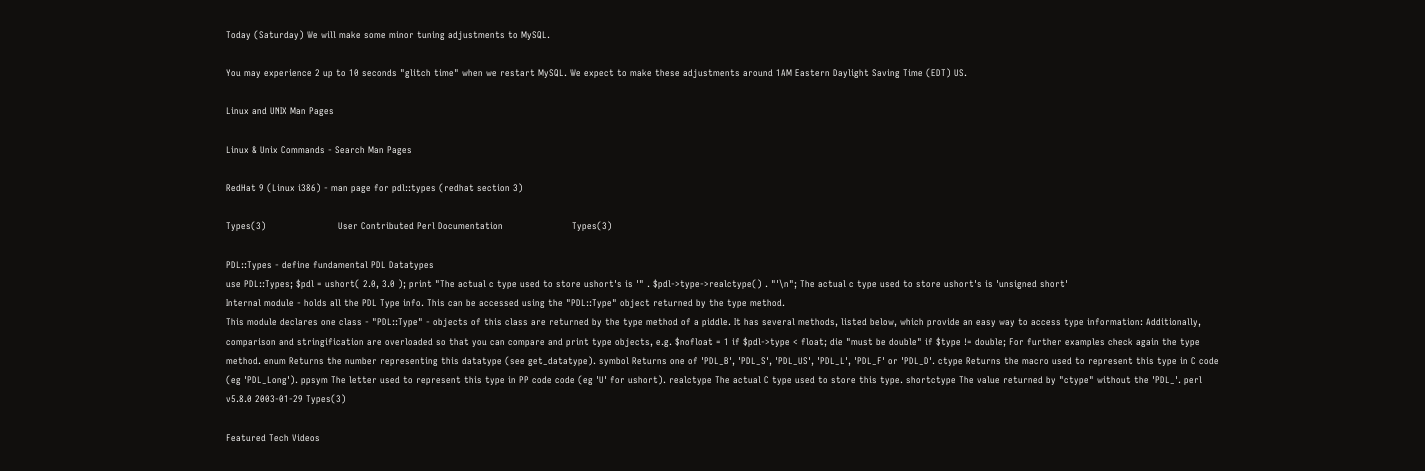Today (Saturday) We will make some minor tuning adjustments to MySQL.

You may experience 2 up to 10 seconds "glitch time" when we restart MySQL. We expect to make these adjustments around 1AM Eastern Daylight Saving Time (EDT) US.

Linux and UNIX Man Pages

Linux & Unix Commands - Search Man Pages

RedHat 9 (Linux i386) - man page for pdl::types (redhat section 3)

Types(3)                        User Contributed Perl Documentation                       Types(3)

PDL::Types - define fundamental PDL Datatypes
use PDL::Types; $pdl = ushort( 2.0, 3.0 ); print "The actual c type used to store ushort's is '" . $pdl->type->realctype() . "'\n"; The actual c type used to store ushort's is 'unsigned short'
Internal module - holds all the PDL Type info. This can be accessed using the "PDL::Type" object returned by the type method.
This module declares one class - "PDL::Type" - objects of this class are returned by the type method of a piddle. It has several methods, listed below, which provide an easy way to access type information: Additionally, comparison and stringification are overloaded so that you can compare and print type objects, e.g. $nofloat = 1 if $pdl->type < float; die "must be double" if $type != double; For further examples check again the type method. enum Returns the number representing this datatype (see get_datatype). symbol Returns one of 'PDL_B', 'PDL_S', 'PDL_US', 'PDL_L', 'PDL_F' or 'PDL_D'. ctype Returns the macro used to represent this type in C code (eg 'PDL_Long'). ppsym The letter used to represent this type in PP code code (eg 'U' for ushort). realctype The actual C type used to store this type. shortctype The value returned by "ctype" without the 'PDL_'. perl v5.8.0 2003-01-29 Types(3)

Featured Tech Videos